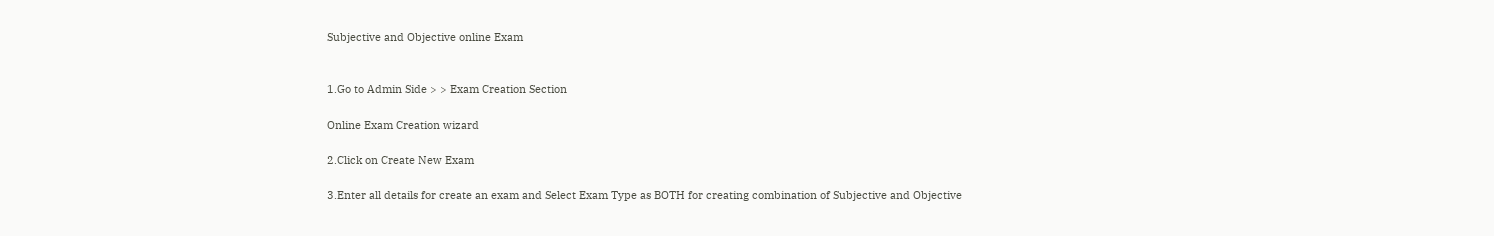Subjective and Objective online Exam


1.Go to Admin Side > > Exam Creation Section

Online Exam Creation wizard

2.Click on Create New Exam

3.Enter all details for create an exam and Select Exam Type as BOTH for creating combination of Subjective and Objective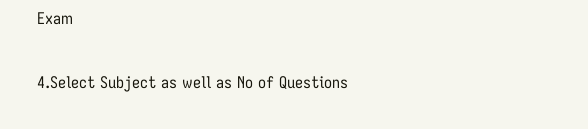Exam

4.Select Subject as well as No of Questions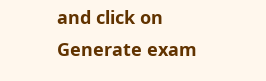and click on Generate exam